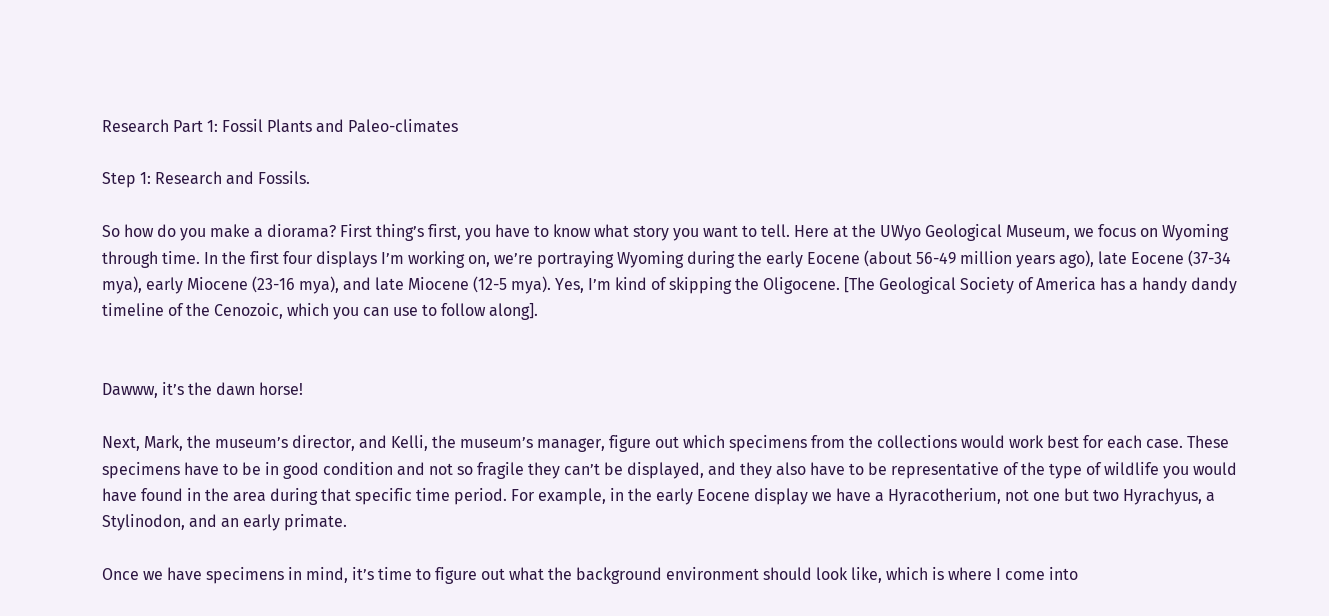Research Part 1: Fossil Plants and Paleo-climates

Step 1: Research and Fossils.

So how do you make a diorama? First thing’s first, you have to know what story you want to tell. Here at the UWyo Geological Museum, we focus on Wyoming through time. In the first four displays I’m working on, we’re portraying Wyoming during the early Eocene (about 56-49 million years ago), late Eocene (37-34 mya), early Miocene (23-16 mya), and late Miocene (12-5 mya). Yes, I’m kind of skipping the Oligocene. [The Geological Society of America has a handy dandy timeline of the Cenozoic, which you can use to follow along].


Dawww, it’s the dawn horse!

Next, Mark, the museum’s director, and Kelli, the museum’s manager, figure out which specimens from the collections would work best for each case. These specimens have to be in good condition and not so fragile they can’t be displayed, and they also have to be representative of the type of wildlife you would have found in the area during that specific time period. For example, in the early Eocene display we have a Hyracotherium, not one but two Hyrachyus, a Stylinodon, and an early primate.

Once we have specimens in mind, it’s time to figure out what the background environment should look like, which is where I come into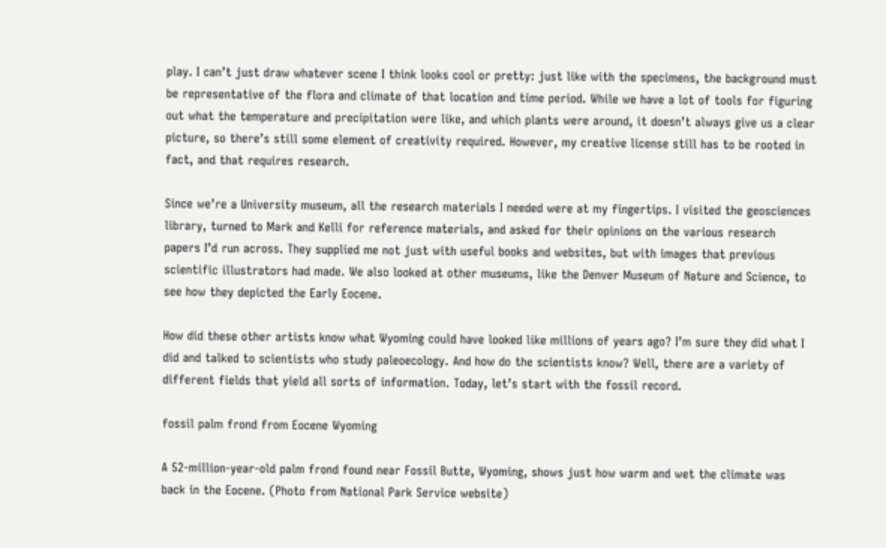play. I can’t just draw whatever scene I think looks cool or pretty: just like with the specimens, the background must be representative of the flora and climate of that location and time period. While we have a lot of tools for figuring out what the temperature and precipitation were like, and which plants were around, it doesn’t always give us a clear picture, so there’s still some element of creativity required. However, my creative license still has to be rooted in fact, and that requires research.

Since we’re a University museum, all the research materials I needed were at my fingertips. I visited the geosciences library, turned to Mark and Kelli for reference materials, and asked for their opinions on the various research papers I’d run across. They supplied me not just with useful books and websites, but with images that previous scientific illustrators had made. We also looked at other museums, like the Denver Museum of Nature and Science, to see how they depicted the Early Eocene.

How did these other artists know what Wyoming could have looked like millions of years ago? I’m sure they did what I did and talked to scientists who study paleoecology. And how do the scientists know? Well, there are a variety of different fields that yield all sorts of information. Today, let’s start with the fossil record.

fossil palm frond from Eocene Wyoming

A 52-million-year-old palm frond found near Fossil Butte, Wyoming, shows just how warm and wet the climate was back in the Eocene. (Photo from National Park Service website)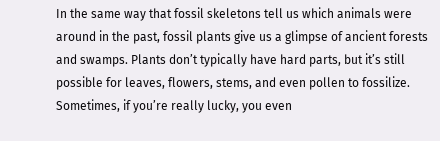In the same way that fossil skeletons tell us which animals were around in the past, fossil plants give us a glimpse of ancient forests and swamps. Plants don’t typically have hard parts, but it’s still possible for leaves, flowers, stems, and even pollen to fossilize. Sometimes, if you’re really lucky, you even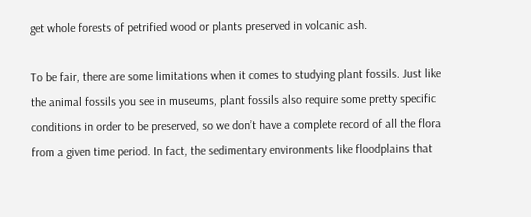get whole forests of petrified wood or plants preserved in volcanic ash.

To be fair, there are some limitations when it comes to studying plant fossils. Just like the animal fossils you see in museums, plant fossils also require some pretty specific conditions in order to be preserved, so we don’t have a complete record of all the flora from a given time period. In fact, the sedimentary environments like floodplains that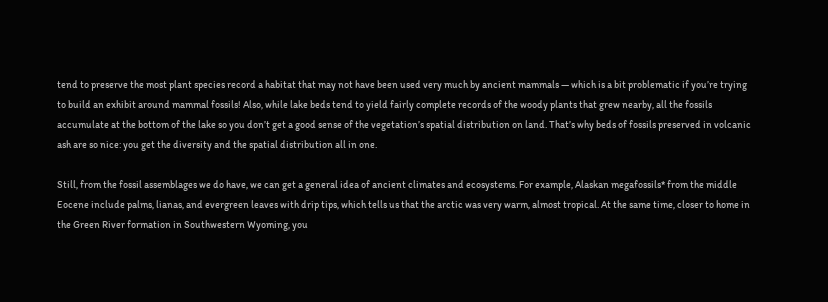tend to preserve the most plant species record a habitat that may not have been used very much by ancient mammals — which is a bit problematic if you’re trying to build an exhibit around mammal fossils! Also, while lake beds tend to yield fairly complete records of the woody plants that grew nearby, all the fossils accumulate at the bottom of the lake so you don’t get a good sense of the vegetation’s spatial distribution on land. That’s why beds of fossils preserved in volcanic ash are so nice: you get the diversity and the spatial distribution all in one.

Still, from the fossil assemblages we do have, we can get a general idea of ancient climates and ecosystems. For example, Alaskan megafossils* from the middle Eocene include palms, lianas, and evergreen leaves with drip tips, which tells us that the arctic was very warm, almost tropical. At the same time, closer to home in the Green River formation in Southwestern Wyoming, you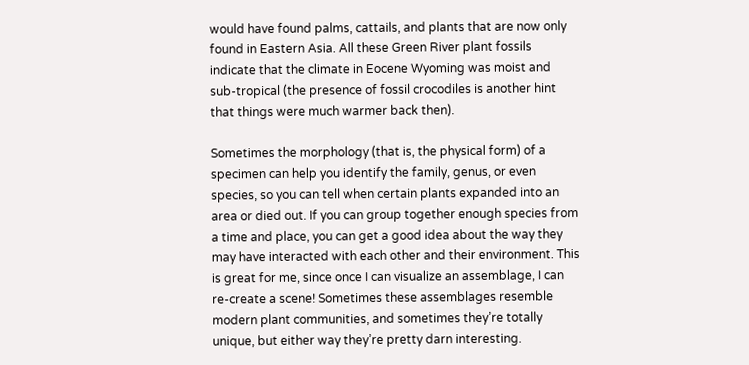would have found palms, cattails, and plants that are now only found in Eastern Asia. All these Green River plant fossils indicate that the climate in Eocene Wyoming was moist and sub-tropical (the presence of fossil crocodiles is another hint that things were much warmer back then).

Sometimes the morphology (that is, the physical form) of a specimen can help you identify the family, genus, or even species, so you can tell when certain plants expanded into an area or died out. If you can group together enough species from a time and place, you can get a good idea about the way they may have interacted with each other and their environment. This is great for me, since once I can visualize an assemblage, I can re-create a scene! Sometimes these assemblages resemble modern plant communities, and sometimes they’re totally unique, but either way they’re pretty darn interesting.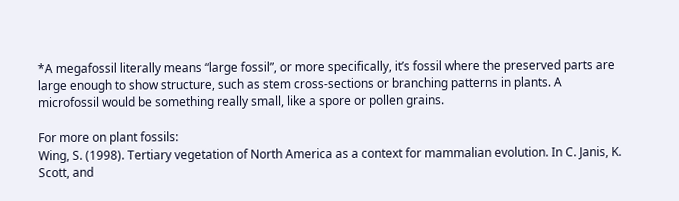*A megafossil literally means “large fossil”, or more specifically, it’s fossil where the preserved parts are large enough to show structure, such as stem cross-sections or branching patterns in plants. A microfossil would be something really small, like a spore or pollen grains.

For more on plant fossils:
Wing, S. (1998). Tertiary vegetation of North America as a context for mammalian evolution. In C. Janis, K. Scott, and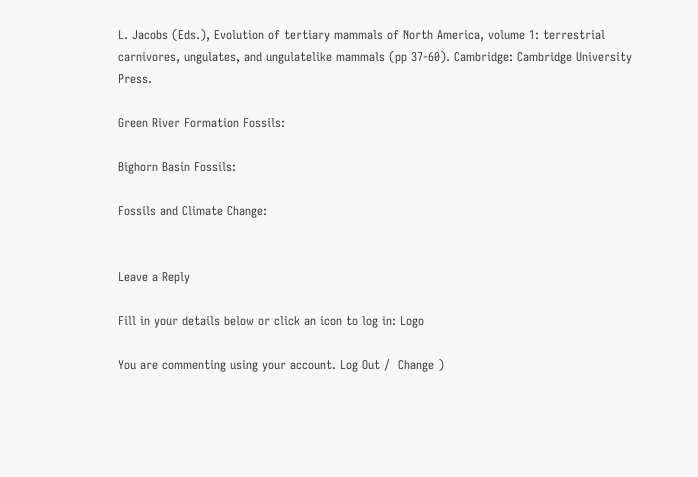L. Jacobs (Eds.), Evolution of tertiary mammals of North America, volume 1: terrestrial carnivores, ungulates, and ungulatelike mammals (pp 37-60). Cambridge: Cambridge University Press.

Green River Formation Fossils:

Bighorn Basin Fossils:

Fossils and Climate Change:


Leave a Reply

Fill in your details below or click an icon to log in: Logo

You are commenting using your account. Log Out /  Change )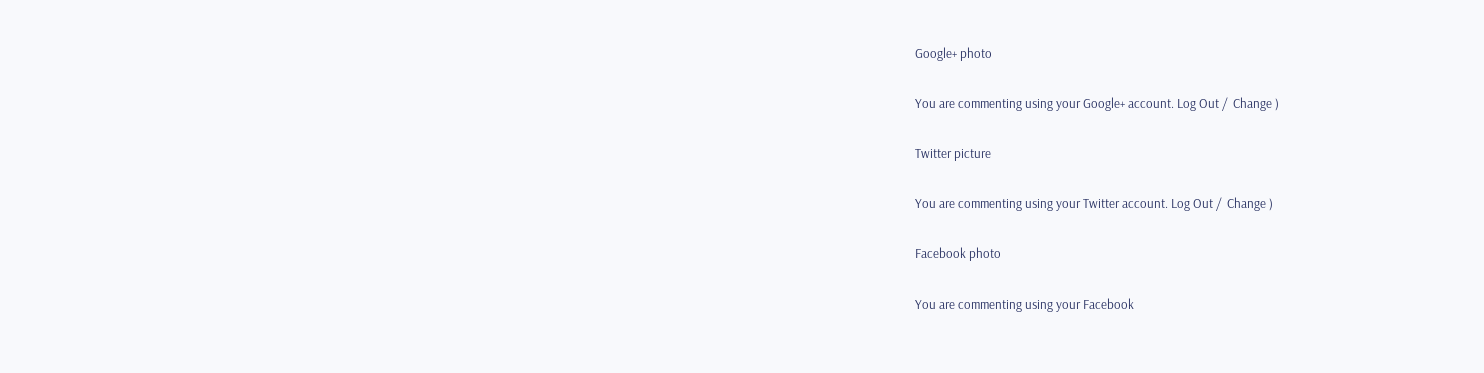Google+ photo

You are commenting using your Google+ account. Log Out /  Change )

Twitter picture

You are commenting using your Twitter account. Log Out /  Change )

Facebook photo

You are commenting using your Facebook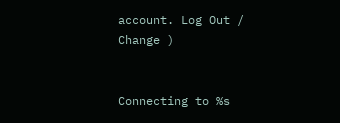account. Log Out /  Change )


Connecting to %s